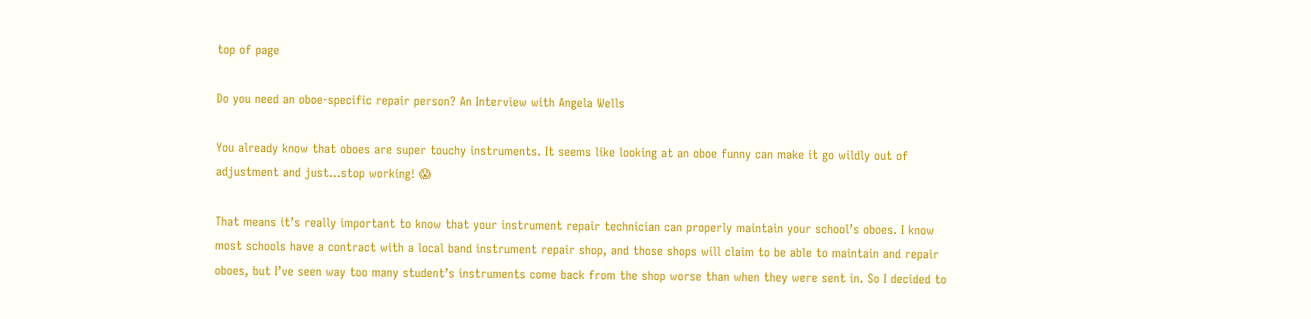top of page

Do you need an oboe-specific repair person? An Interview with Angela Wells

You already know that oboes are super touchy instruments. It seems like looking at an oboe funny can make it go wildly out of adjustment and just…stop working! 😱

That means it’s really important to know that your instrument repair technician can properly maintain your school’s oboes. I know most schools have a contract with a local band instrument repair shop, and those shops will claim to be able to maintain and repair oboes, but I’ve seen way too many student’s instruments come back from the shop worse than when they were sent in. So I decided to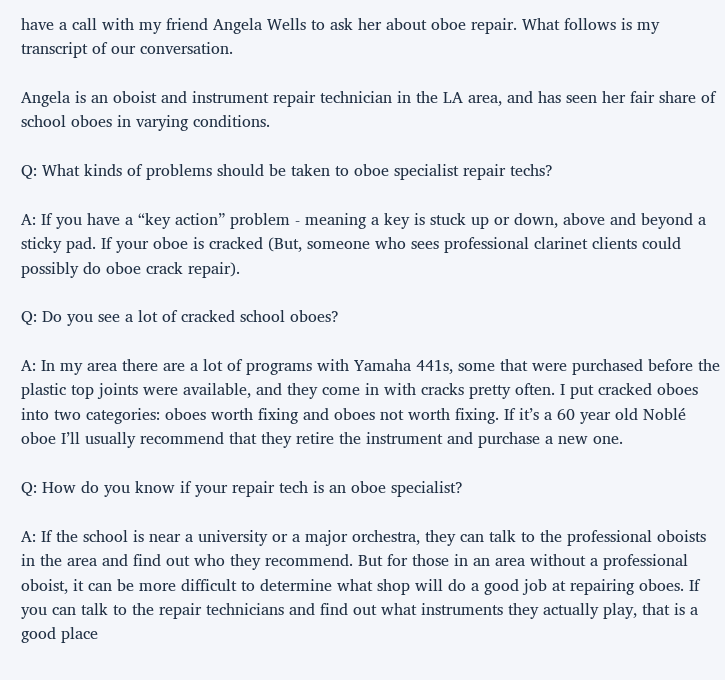have a call with my friend Angela Wells to ask her about oboe repair. What follows is my transcript of our conversation.

Angela is an oboist and instrument repair technician in the LA area, and has seen her fair share of school oboes in varying conditions.

Q: What kinds of problems should be taken to oboe specialist repair techs?

A: If you have a “key action” problem - meaning a key is stuck up or down, above and beyond a sticky pad. If your oboe is cracked (But, someone who sees professional clarinet clients could possibly do oboe crack repair).

Q: Do you see a lot of cracked school oboes?

A: In my area there are a lot of programs with Yamaha 441s, some that were purchased before the plastic top joints were available, and they come in with cracks pretty often. I put cracked oboes into two categories: oboes worth fixing and oboes not worth fixing. If it’s a 60 year old Noblé oboe I’ll usually recommend that they retire the instrument and purchase a new one.

Q: How do you know if your repair tech is an oboe specialist?

A: If the school is near a university or a major orchestra, they can talk to the professional oboists in the area and find out who they recommend. But for those in an area without a professional oboist, it can be more difficult to determine what shop will do a good job at repairing oboes. If you can talk to the repair technicians and find out what instruments they actually play, that is a good place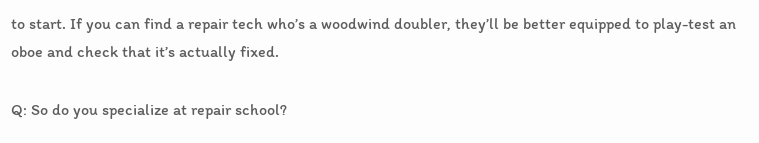to start. If you can find a repair tech who’s a woodwind doubler, they’ll be better equipped to play-test an oboe and check that it’s actually fixed.

Q: So do you specialize at repair school?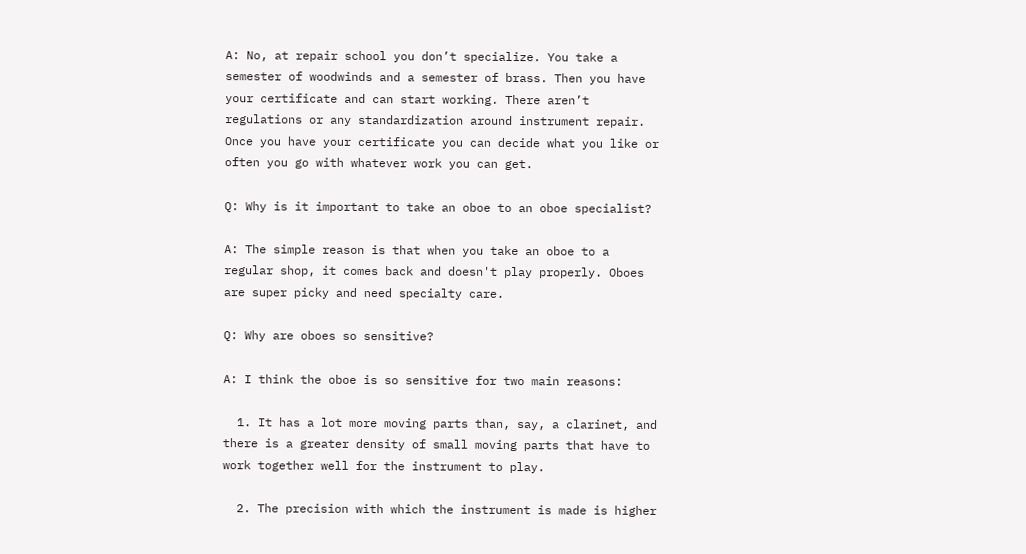A: No, at repair school you don’t specialize. You take a semester of woodwinds and a semester of brass. Then you have your certificate and can start working. There aren’t regulations or any standardization around instrument repair. Once you have your certificate you can decide what you like or often you go with whatever work you can get.

Q: Why is it important to take an oboe to an oboe specialist?

A: The simple reason is that when you take an oboe to a regular shop, it comes back and doesn't play properly. Oboes are super picky and need specialty care.

Q: Why are oboes so sensitive?

A: I think the oboe is so sensitive for two main reasons:

  1. It has a lot more moving parts than, say, a clarinet, and there is a greater density of small moving parts that have to work together well for the instrument to play.

  2. The precision with which the instrument is made is higher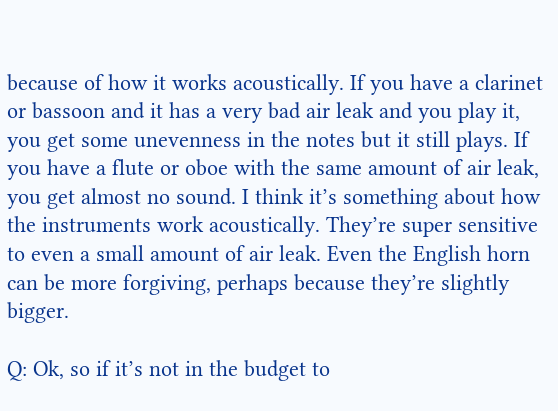because of how it works acoustically. If you have a clarinet or bassoon and it has a very bad air leak and you play it, you get some unevenness in the notes but it still plays. If you have a flute or oboe with the same amount of air leak, you get almost no sound. I think it’s something about how the instruments work acoustically. They’re super sensitive to even a small amount of air leak. Even the English horn can be more forgiving, perhaps because they’re slightly bigger.

Q: Ok, so if it’s not in the budget to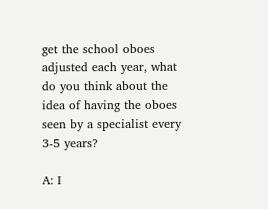get the school oboes adjusted each year, what do you think about the idea of having the oboes seen by a specialist every 3-5 years?

A: I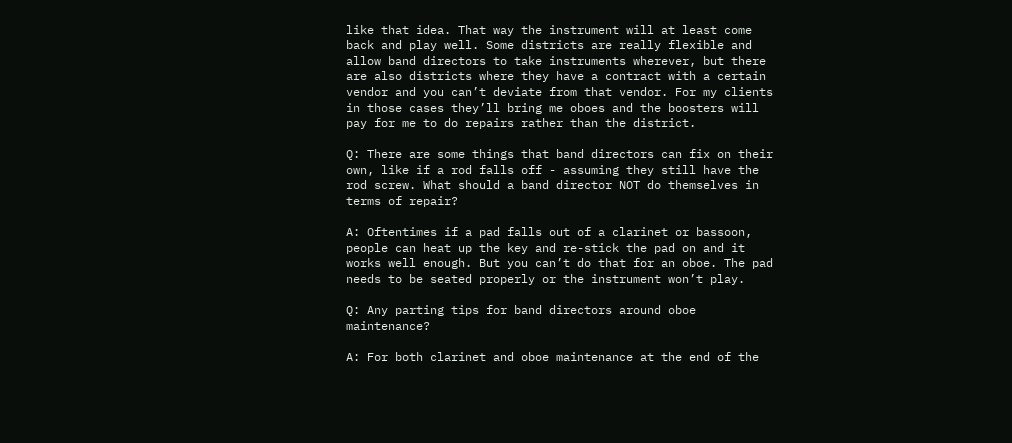like that idea. That way the instrument will at least come back and play well. Some districts are really flexible and allow band directors to take instruments wherever, but there are also districts where they have a contract with a certain vendor and you can’t deviate from that vendor. For my clients in those cases they’ll bring me oboes and the boosters will pay for me to do repairs rather than the district.

Q: There are some things that band directors can fix on their own, like if a rod falls off - assuming they still have the rod screw. What should a band director NOT do themselves in terms of repair?

A: Oftentimes if a pad falls out of a clarinet or bassoon, people can heat up the key and re-stick the pad on and it works well enough. But you can’t do that for an oboe. The pad needs to be seated properly or the instrument won’t play.

Q: Any parting tips for band directors around oboe maintenance?

A: For both clarinet and oboe maintenance at the end of the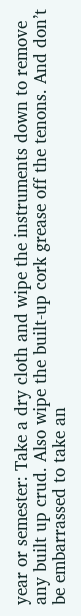year or semester: Take a dry cloth and wipe the instruments down to remove any built up crud. Also wipe the built-up cork grease off the tenons. And don’t be embarrassed to take an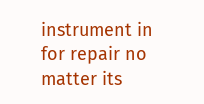instrument in for repair no matter its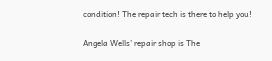condition! The repair tech is there to help you!

Angela Wells’ repair shop is The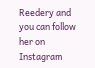Reedery and you can follow her on Instagram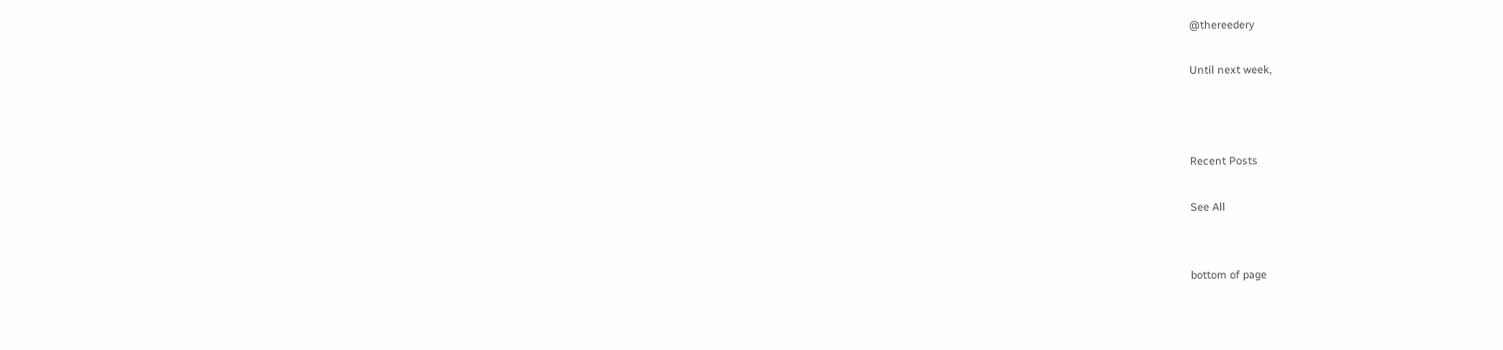@thereedery

Until next week,



Recent Posts

See All


bottom of page